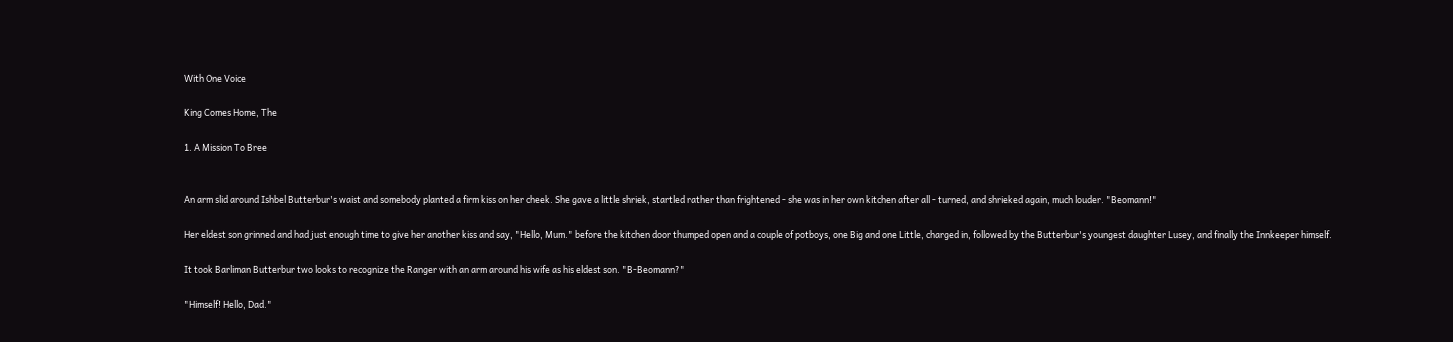With One Voice

King Comes Home, The

1. A Mission To Bree


An arm slid around Ishbel Butterbur's waist and somebody planted a firm kiss on her cheek. She gave a little shriek, startled rather than frightened - she was in her own kitchen after all - turned, and shrieked again, much louder. "Beomann!"

Her eldest son grinned and had just enough time to give her another kiss and say, "Hello, Mum." before the kitchen door thumped open and a couple of potboys, one Big and one Little, charged in, followed by the Butterbur's youngest daughter Lusey, and finally the Innkeeper himself.

It took Barliman Butterbur two looks to recognize the Ranger with an arm around his wife as his eldest son. "B-Beomann?"

"Himself! Hello, Dad."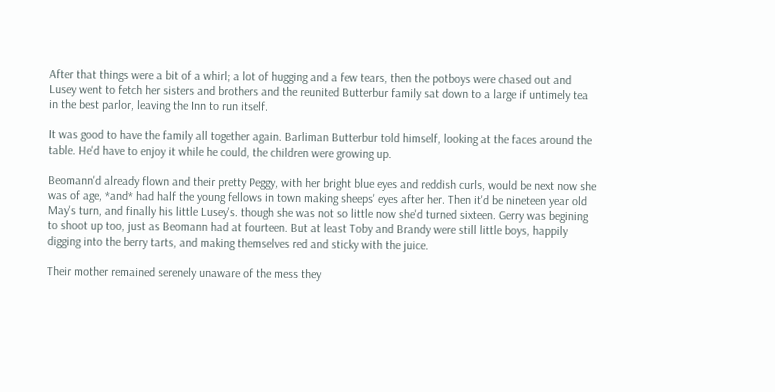After that things were a bit of a whirl; a lot of hugging and a few tears, then the potboys were chased out and Lusey went to fetch her sisters and brothers and the reunited Butterbur family sat down to a large if untimely tea in the best parlor, leaving the Inn to run itself.

It was good to have the family all together again. Barliman Butterbur told himself, looking at the faces around the table. He'd have to enjoy it while he could, the children were growing up.

Beomann'd already flown and their pretty Peggy, with her bright blue eyes and reddish curls, would be next now she was of age, *and* had half the young fellows in town making sheeps' eyes after her. Then it'd be nineteen year old May's turn, and finally his little Lusey's. though she was not so little now she'd turned sixteen. Gerry was begining to shoot up too, just as Beomann had at fourteen. But at least Toby and Brandy were still little boys, happily digging into the berry tarts, and making themselves red and sticky with the juice.

Their mother remained serenely unaware of the mess they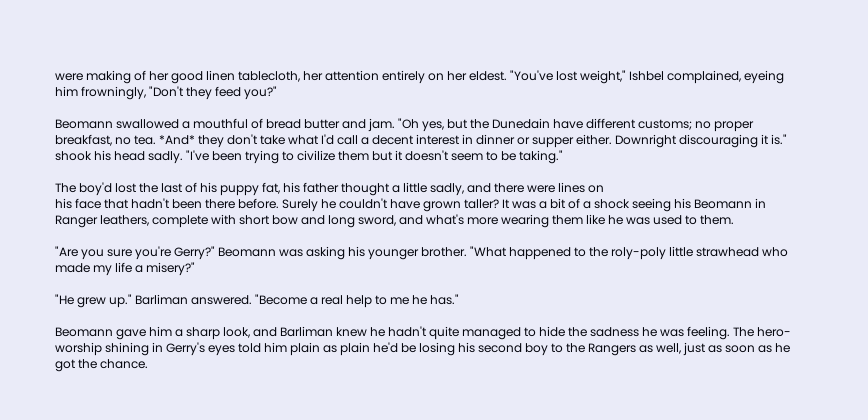were making of her good linen tablecloth, her attention entirely on her eldest. "You've lost weight," Ishbel complained, eyeing him frowningly, "Don't they feed you?"

Beomann swallowed a mouthful of bread butter and jam. "Oh yes, but the Dunedain have different customs; no proper breakfast, no tea. *And* they don't take what I'd call a decent interest in dinner or supper either. Downright discouraging it is." shook his head sadly. "I've been trying to civilize them but it doesn't seem to be taking."

The boy'd lost the last of his puppy fat, his father thought a little sadly, and there were lines on
his face that hadn't been there before. Surely he couldn't have grown taller? It was a bit of a shock seeing his Beomann in Ranger leathers, complete with short bow and long sword, and what's more wearing them like he was used to them.

"Are you sure you're Gerry?" Beomann was asking his younger brother. "What happened to the roly-poly little strawhead who made my life a misery?"

"He grew up." Barliman answered. "Become a real help to me he has."

Beomann gave him a sharp look, and Barliman knew he hadn't quite managed to hide the sadness he was feeling. The hero-worship shining in Gerry's eyes told him plain as plain he'd be losing his second boy to the Rangers as well, just as soon as he got the chance.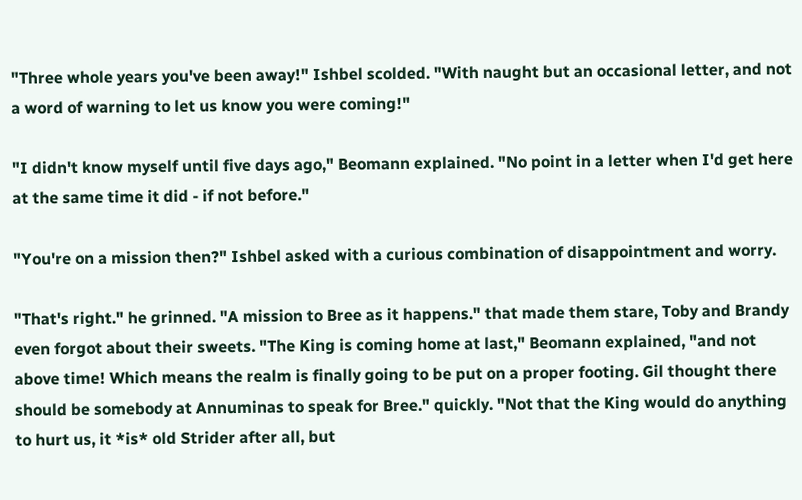"Three whole years you've been away!" Ishbel scolded. "With naught but an occasional letter, and not a word of warning to let us know you were coming!"

"I didn't know myself until five days ago," Beomann explained. "No point in a letter when I'd get here at the same time it did - if not before."

"You're on a mission then?" Ishbel asked with a curious combination of disappointment and worry.

"That's right." he grinned. "A mission to Bree as it happens." that made them stare, Toby and Brandy even forgot about their sweets. "The King is coming home at last," Beomann explained, "and not above time! Which means the realm is finally going to be put on a proper footing. Gil thought there should be somebody at Annuminas to speak for Bree." quickly. "Not that the King would do anything to hurt us, it *is* old Strider after all, but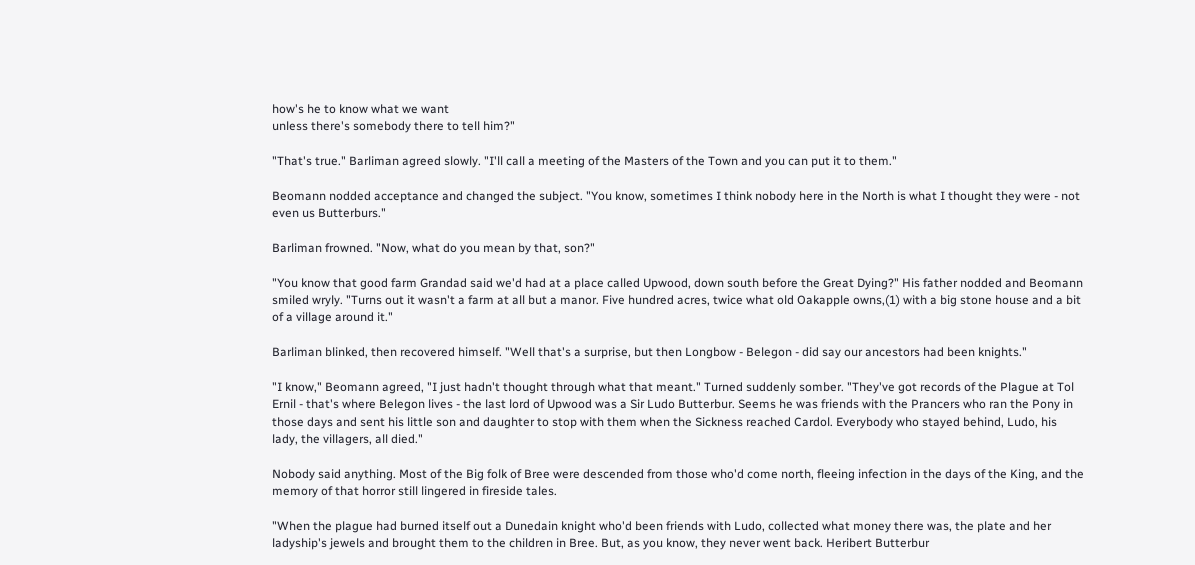how's he to know what we want
unless there's somebody there to tell him?"

"That's true." Barliman agreed slowly. "I'll call a meeting of the Masters of the Town and you can put it to them."

Beomann nodded acceptance and changed the subject. "You know, sometimes I think nobody here in the North is what I thought they were - not even us Butterburs."

Barliman frowned. "Now, what do you mean by that, son?"

"You know that good farm Grandad said we'd had at a place called Upwood, down south before the Great Dying?" His father nodded and Beomann smiled wryly. "Turns out it wasn't a farm at all but a manor. Five hundred acres, twice what old Oakapple owns,(1) with a big stone house and a bit of a village around it."

Barliman blinked, then recovered himself. "Well that's a surprise, but then Longbow - Belegon - did say our ancestors had been knights."

"I know," Beomann agreed, "I just hadn't thought through what that meant." Turned suddenly somber. "They've got records of the Plague at Tol Ernil - that's where Belegon lives - the last lord of Upwood was a Sir Ludo Butterbur. Seems he was friends with the Prancers who ran the Pony in those days and sent his little son and daughter to stop with them when the Sickness reached Cardol. Everybody who stayed behind, Ludo, his lady, the villagers, all died."

Nobody said anything. Most of the Big folk of Bree were descended from those who'd come north, fleeing infection in the days of the King, and the memory of that horror still lingered in fireside tales.

"When the plague had burned itself out a Dunedain knight who'd been friends with Ludo, collected what money there was, the plate and her ladyship's jewels and brought them to the children in Bree. But, as you know, they never went back. Heribert Butterbur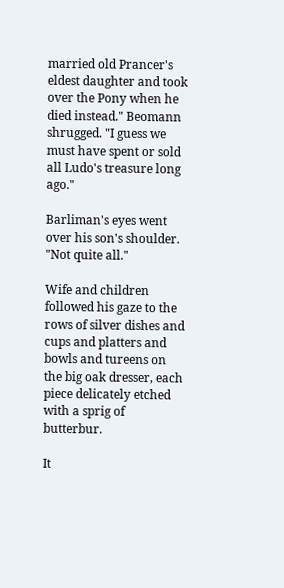married old Prancer's eldest daughter and took over the Pony when he died instead." Beomann shrugged. "I guess we must have spent or sold all Ludo's treasure long ago."

Barliman's eyes went over his son's shoulder. "Not quite all."

Wife and children followed his gaze to the rows of silver dishes and cups and platters and bowls and tureens on the big oak dresser, each piece delicately etched with a sprig of butterbur.

It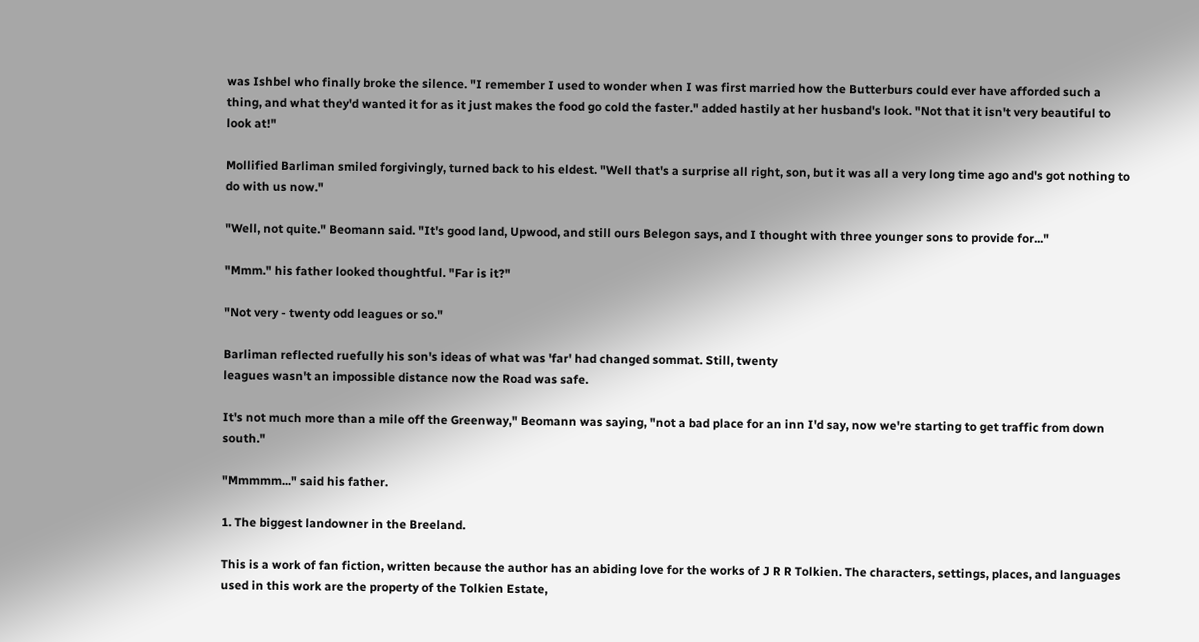was Ishbel who finally broke the silence. "I remember I used to wonder when I was first married how the Butterburs could ever have afforded such a thing, and what they'd wanted it for as it just makes the food go cold the faster." added hastily at her husband's look. "Not that it isn't very beautiful to look at!"

Mollified Barliman smiled forgivingly, turned back to his eldest. "Well that's a surprise all right, son, but it was all a very long time ago and's got nothing to do with us now."

"Well, not quite." Beomann said. "It's good land, Upwood, and still ours Belegon says, and I thought with three younger sons to provide for..."

"Mmm." his father looked thoughtful. "Far is it?"

"Not very - twenty odd leagues or so."

Barliman reflected ruefully his son's ideas of what was 'far' had changed sommat. Still, twenty
leagues wasn't an impossible distance now the Road was safe.

It's not much more than a mile off the Greenway," Beomann was saying, "not a bad place for an inn I'd say, now we're starting to get traffic from down south."

"Mmmmm..." said his father.

1. The biggest landowner in the Breeland.

This is a work of fan fiction, written because the author has an abiding love for the works of J R R Tolkien. The characters, settings, places, and languages used in this work are the property of the Tolkien Estate,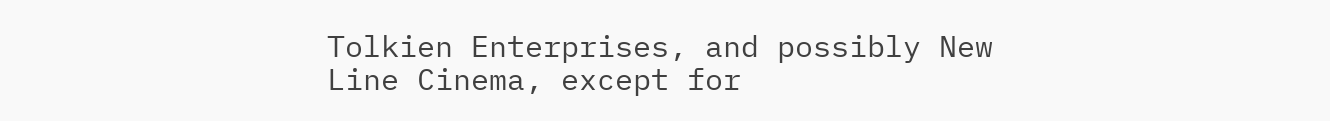Tolkien Enterprises, and possibly New Line Cinema, except for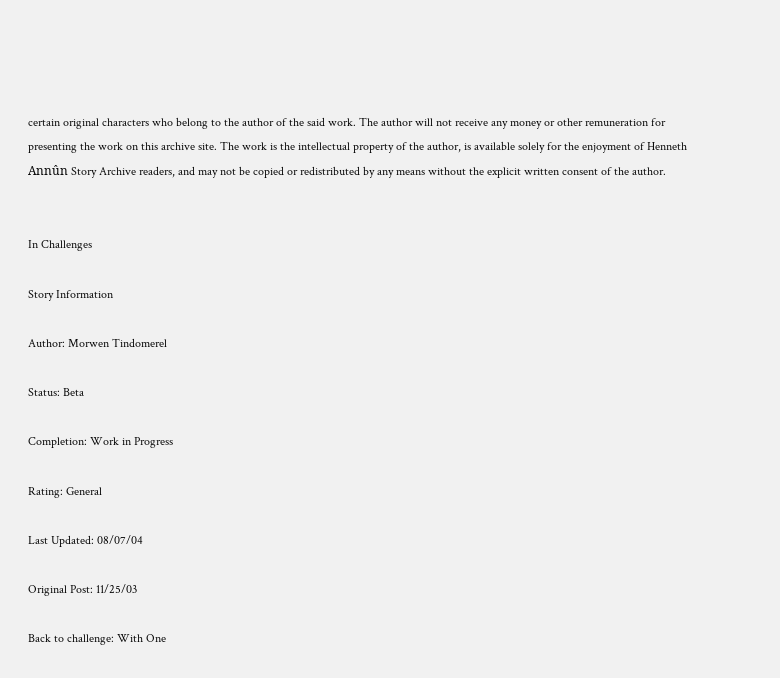certain original characters who belong to the author of the said work. The author will not receive any money or other remuneration for presenting the work on this archive site. The work is the intellectual property of the author, is available solely for the enjoyment of Henneth Annûn Story Archive readers, and may not be copied or redistributed by any means without the explicit written consent of the author.


In Challenges

Story Information

Author: Morwen Tindomerel

Status: Beta

Completion: Work in Progress

Rating: General

Last Updated: 08/07/04

Original Post: 11/25/03

Back to challenge: With One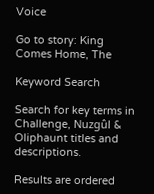Voice

Go to story: King Comes Home, The

Keyword Search

Search for key terms in Challenge, Nuzgûl & Oliphaunt titles and descriptions.

Results are ordered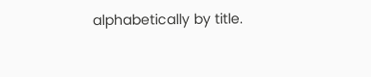alphabetically by title.